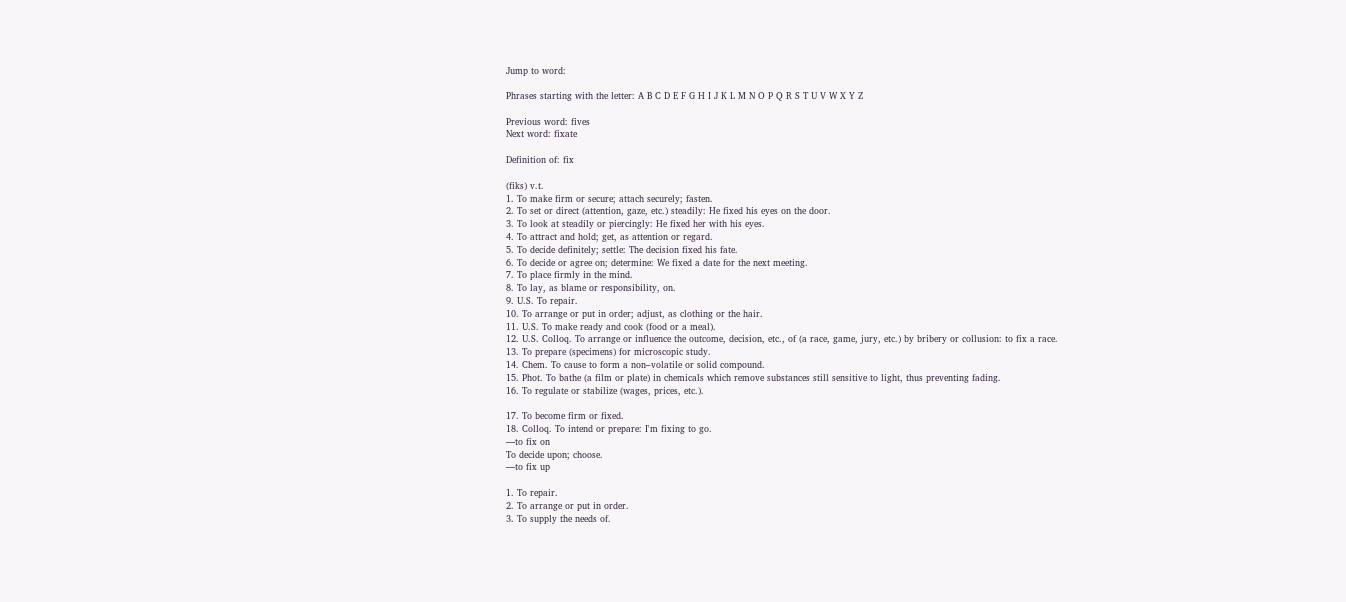Jump to word:

Phrases starting with the letter: A B C D E F G H I J K L M N O P Q R S T U V W X Y Z

Previous word: fives
Next word: fixate

Definition of: fix

(fiks) v.t.
1. To make firm or secure; attach securely; fasten.
2. To set or direct (attention, gaze, etc.) steadily: He fixed his eyes on the door.
3. To look at steadily or piercingly: He fixed her with his eyes.
4. To attract and hold; get, as attention or regard.
5. To decide definitely; settle: The decision fixed his fate.
6. To decide or agree on; determine: We fixed a date for the next meeting.
7. To place firmly in the mind.
8. To lay, as blame or responsibility, on.
9. U.S. To repair.
10. To arrange or put in order; adjust, as clothing or the hair.
11. U.S. To make ready and cook (food or a meal).
12. U.S. Colloq. To arrange or influence the outcome, decision, etc., of (a race, game, jury, etc.) by bribery or collusion: to fix a race.
13. To prepare (specimens) for microscopic study.
14. Chem. To cause to form a non–volatile or solid compound.
15. Phot. To bathe (a film or plate) in chemicals which remove substances still sensitive to light, thus preventing fading.
16. To regulate or stabilize (wages, prices, etc.).

17. To become firm or fixed.
18. Colloq. To intend or prepare: I'm fixing to go.
—to fix on
To decide upon; choose.
—to fix up

1. To repair.
2. To arrange or put in order.
3. To supply the needs of.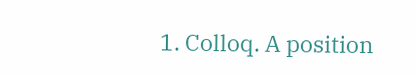1. Colloq. A position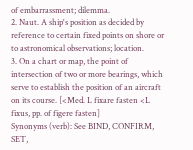of embarrassment; dilemma.
2. Naut. A ship's position as decided by reference to certain fixed points on shore or to astronomical observations; location.
3. On a chart or map, the point of intersection of two or more bearings, which serve to establish the position of an aircraft on its course. [<Med. L fixare fasten <L fixus, pp. of figere fasten]
Synonyms (verb): See BIND, CONFIRM, SET,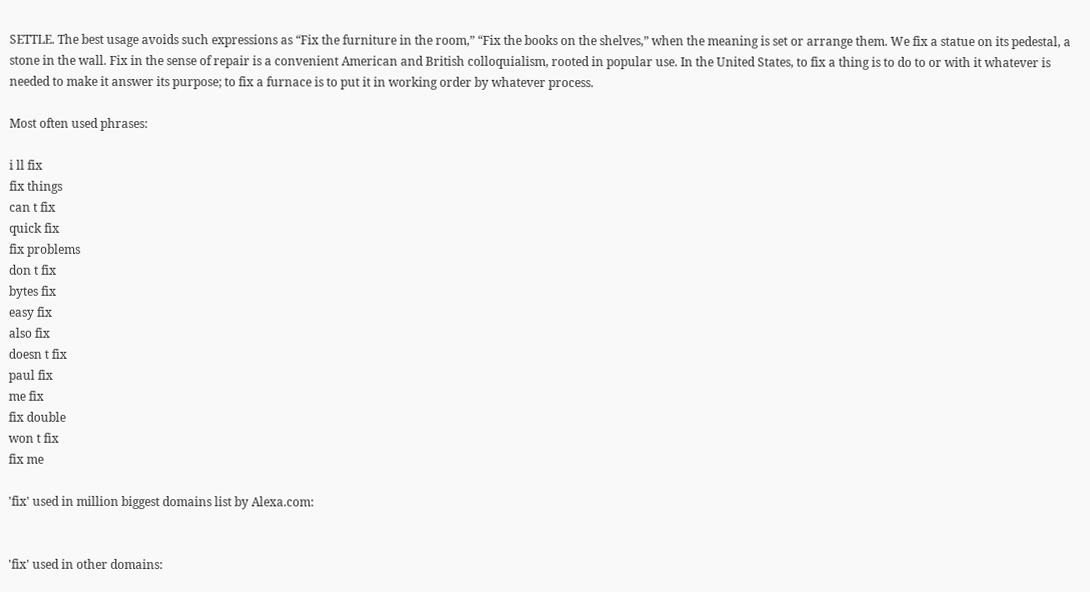SETTLE. The best usage avoids such expressions as “Fix the furniture in the room,” “Fix the books on the shelves,” when the meaning is set or arrange them. We fix a statue on its pedestal, a stone in the wall. Fix in the sense of repair is a convenient American and British colloquialism, rooted in popular use. In the United States, to fix a thing is to do to or with it whatever is needed to make it answer its purpose; to fix a furnace is to put it in working order by whatever process.

Most often used phrases:

i ll fix
fix things
can t fix
quick fix
fix problems
don t fix
bytes fix
easy fix
also fix
doesn t fix
paul fix
me fix
fix double
won t fix
fix me

'fix' used in million biggest domains list by Alexa.com:


'fix' used in other domains: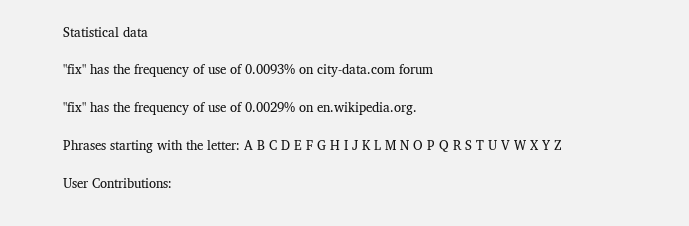Statistical data

"fix" has the frequency of use of 0.0093% on city-data.com forum

"fix" has the frequency of use of 0.0029% on en.wikipedia.org.

Phrases starting with the letter: A B C D E F G H I J K L M N O P Q R S T U V W X Y Z

User Contributions: